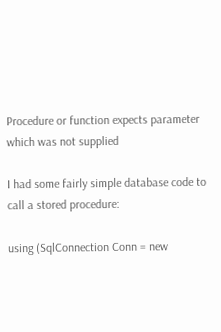Procedure or function expects parameter which was not supplied

I had some fairly simple database code to call a stored procedure:

using (SqlConnection Conn = new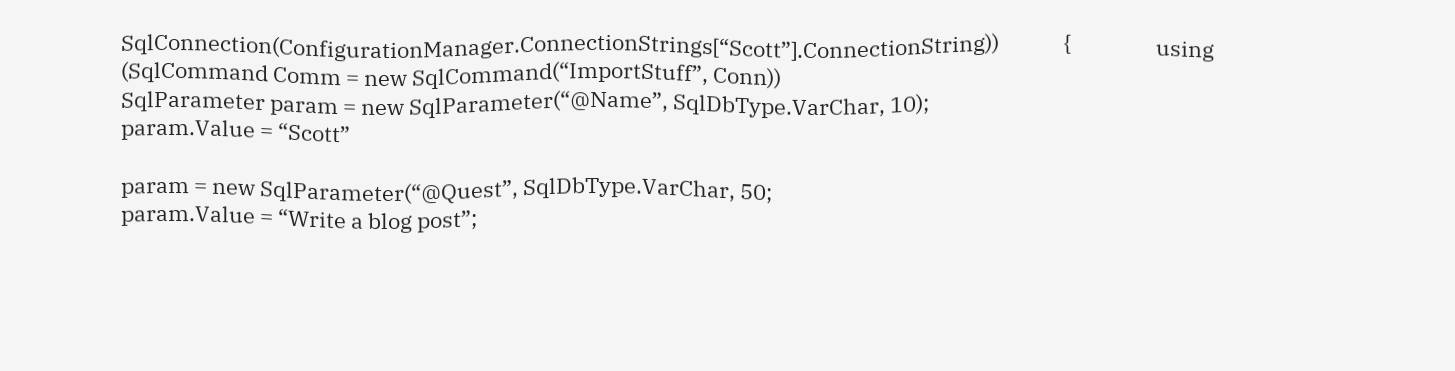SqlConnection(ConfigurationManager.ConnectionStrings[“Scott”].ConnectionString))             {                 using (SqlCommand Comm = new SqlCommand(“ImportStuff”, Conn))
SqlParameter param = new SqlParameter(“@Name”, SqlDbType.VarChar, 10);
param.Value = “Scott”

param = new SqlParameter(“@Quest”, SqlDbType.VarChar, 50;
param.Value = “Write a blog post”;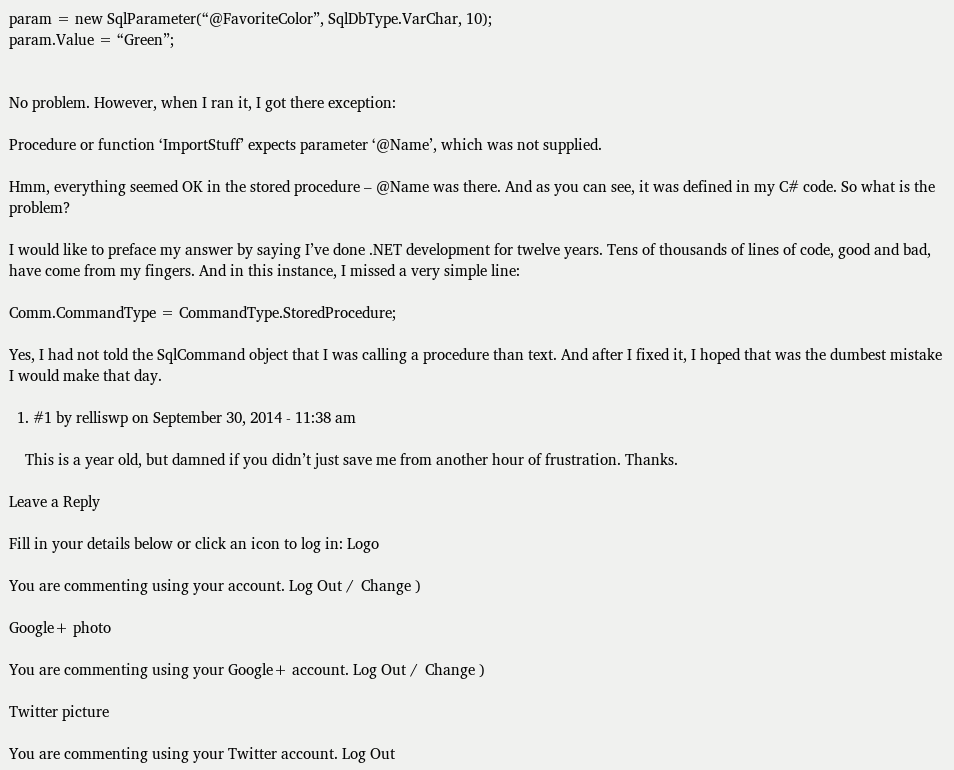param = new SqlParameter(“@FavoriteColor”, SqlDbType.VarChar, 10);
param.Value = “Green”;


No problem. However, when I ran it, I got there exception:

Procedure or function ‘ImportStuff’ expects parameter ‘@Name’, which was not supplied.

Hmm, everything seemed OK in the stored procedure – @Name was there. And as you can see, it was defined in my C# code. So what is the problem?

I would like to preface my answer by saying I’ve done .NET development for twelve years. Tens of thousands of lines of code, good and bad, have come from my fingers. And in this instance, I missed a very simple line:

Comm.CommandType = CommandType.StoredProcedure;

Yes, I had not told the SqlCommand object that I was calling a procedure than text. And after I fixed it, I hoped that was the dumbest mistake I would make that day.

  1. #1 by relliswp on September 30, 2014 - 11:38 am

    This is a year old, but damned if you didn’t just save me from another hour of frustration. Thanks.

Leave a Reply

Fill in your details below or click an icon to log in: Logo

You are commenting using your account. Log Out /  Change )

Google+ photo

You are commenting using your Google+ account. Log Out /  Change )

Twitter picture

You are commenting using your Twitter account. Log Out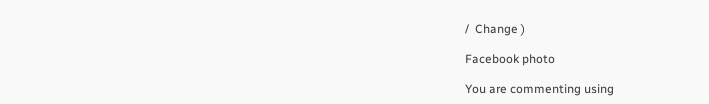/  Change )

Facebook photo

You are commenting using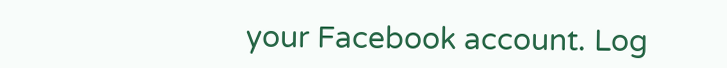your Facebook account. Log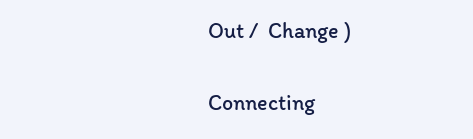Out /  Change )


Connecting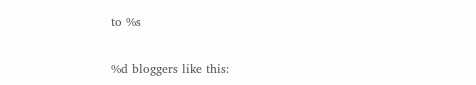to %s

%d bloggers like this: